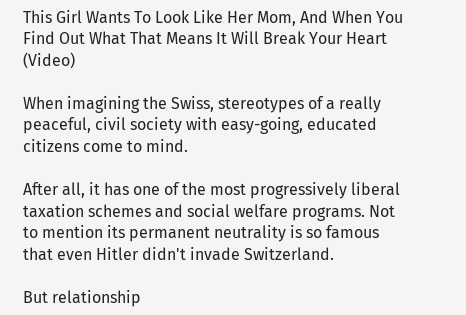This Girl Wants To Look Like Her Mom, And When You Find Out What That Means It Will Break Your Heart (Video)

When imagining the Swiss, stereotypes of a really peaceful, civil society with easy-going, educated citizens come to mind.

After all, it has one of the most progressively liberal taxation schemes and social welfare programs. Not to mention its permanent neutrality is so famous that even Hitler didn't invade Switzerland.

But relationship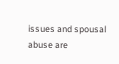issues and spousal abuse are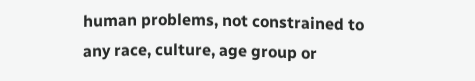human problems, not constrained to any race, culture, age group or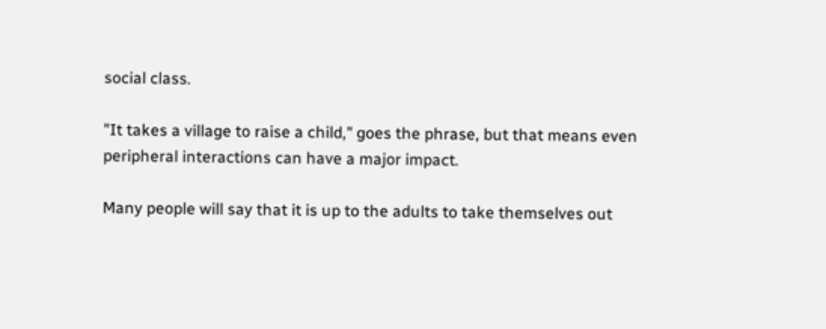social class.

"It takes a village to raise a child," goes the phrase, but that means even peripheral interactions can have a major impact.

Many people will say that it is up to the adults to take themselves out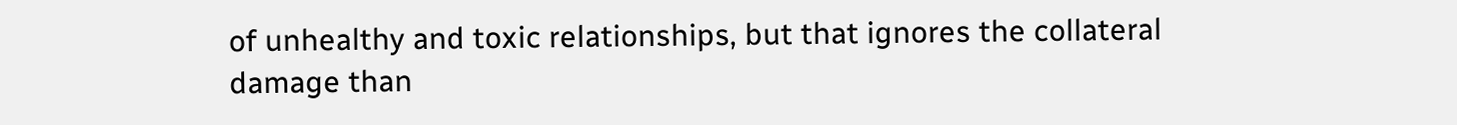of unhealthy and toxic relationships, but that ignores the collateral damage than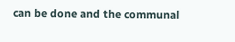can be done and the communal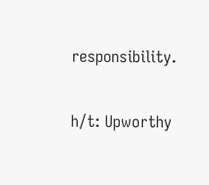responsibility.

h/t: Upworthy